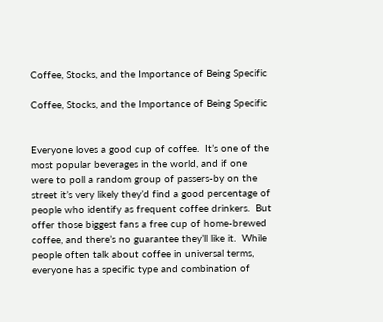Coffee, Stocks, and the Importance of Being Specific

Coffee, Stocks, and the Importance of Being Specific


Everyone loves a good cup of coffee.  It’s one of the most popular beverages in the world, and if one were to poll a random group of passers-by on the street it’s very likely they’d find a good percentage of people who identify as frequent coffee drinkers.  But offer those biggest fans a free cup of home-brewed coffee, and there’s no guarantee they’ll like it.  While people often talk about coffee in universal terms, everyone has a specific type and combination of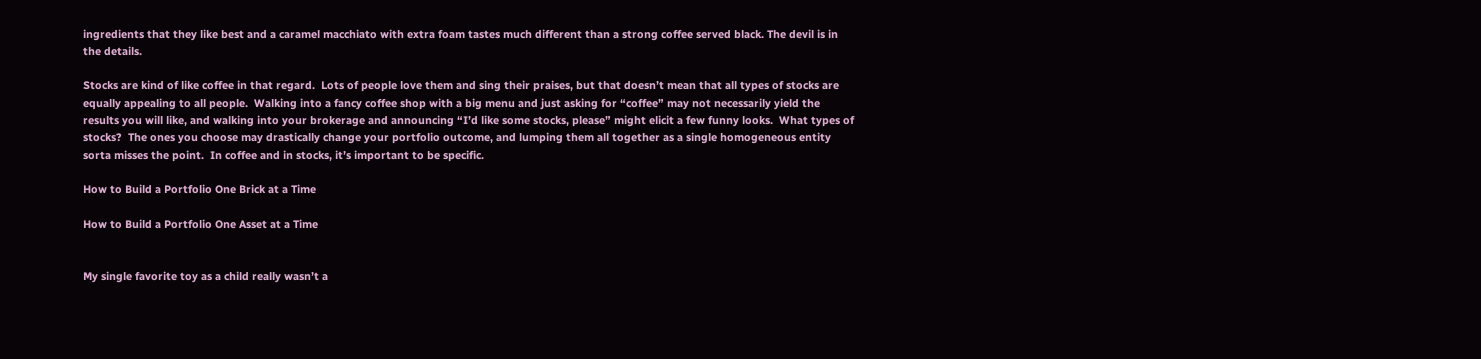ingredients that they like best and a caramel macchiato with extra foam tastes much different than a strong coffee served black. The devil is in the details.

Stocks are kind of like coffee in that regard.  Lots of people love them and sing their praises, but that doesn’t mean that all types of stocks are equally appealing to all people.  Walking into a fancy coffee shop with a big menu and just asking for “coffee” may not necessarily yield the results you will like, and walking into your brokerage and announcing “I’d like some stocks, please” might elicit a few funny looks.  What types of stocks?  The ones you choose may drastically change your portfolio outcome, and lumping them all together as a single homogeneous entity sorta misses the point.  In coffee and in stocks, it’s important to be specific.

How to Build a Portfolio One Brick at a Time

How to Build a Portfolio One Asset at a Time


My single favorite toy as a child really wasn’t a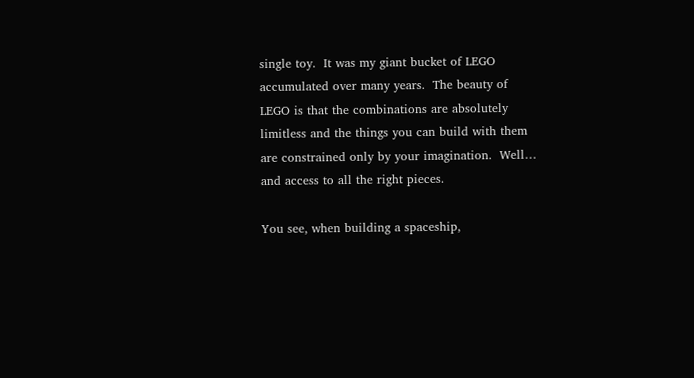single toy.  It was my giant bucket of LEGO accumulated over many years.  The beauty of LEGO is that the combinations are absolutely limitless and the things you can build with them are constrained only by your imagination.  Well… and access to all the right pieces.

You see, when building a spaceship,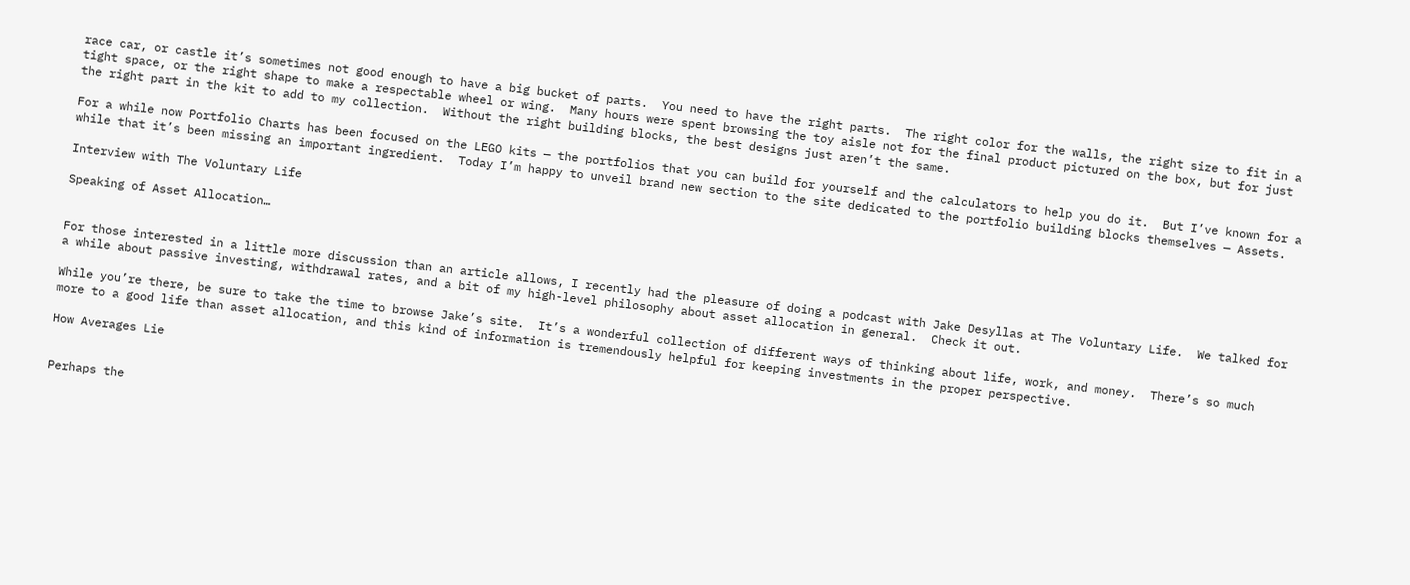race car, or castle it’s sometimes not good enough to have a big bucket of parts.  You need to have the right parts.  The right color for the walls, the right size to fit in a tight space, or the right shape to make a respectable wheel or wing.  Many hours were spent browsing the toy aisle not for the final product pictured on the box, but for just the right part in the kit to add to my collection.  Without the right building blocks, the best designs just aren’t the same.

For a while now Portfolio Charts has been focused on the LEGO kits — the portfolios that you can build for yourself and the calculators to help you do it.  But I’ve known for a while that it’s been missing an important ingredient.  Today I’m happy to unveil brand new section to the site dedicated to the portfolio building blocks themselves — Assets.

Interview with The Voluntary Life

Speaking of Asset Allocation…


For those interested in a little more discussion than an article allows, I recently had the pleasure of doing a podcast with Jake Desyllas at The Voluntary Life.  We talked for a while about passive investing, withdrawal rates, and a bit of my high-level philosophy about asset allocation in general.  Check it out.

While you’re there, be sure to take the time to browse Jake’s site.  It’s a wonderful collection of different ways of thinking about life, work, and money.  There’s so much more to a good life than asset allocation, and this kind of information is tremendously helpful for keeping investments in the proper perspective.

How Averages Lie


Perhaps the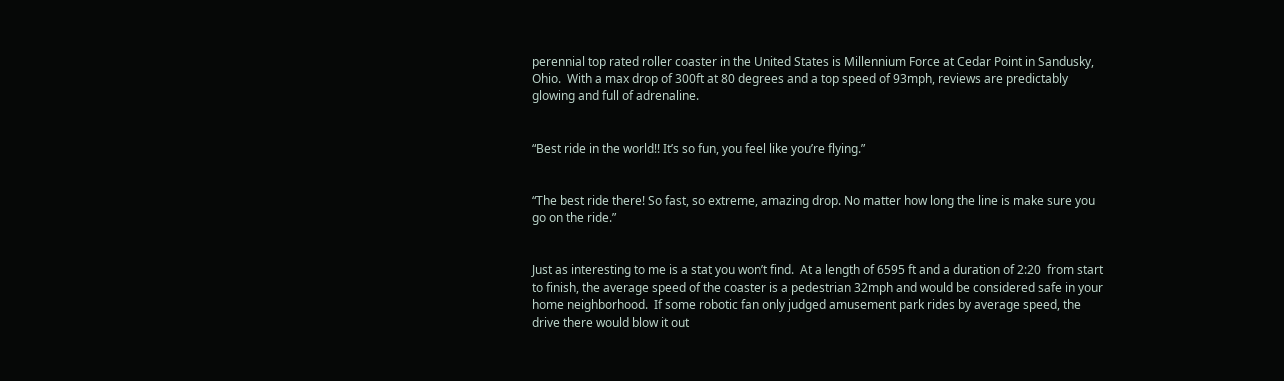perennial top rated roller coaster in the United States is Millennium Force at Cedar Point in Sandusky, Ohio.  With a max drop of 300ft at 80 degrees and a top speed of 93mph, reviews are predictably glowing and full of adrenaline.


“Best ride in the world!! It’s so fun, you feel like you’re flying.”


“The best ride there! So fast, so extreme, amazing drop. No matter how long the line is make sure you go on the ride.”


Just as interesting to me is a stat you won’t find.  At a length of 6595 ft and a duration of 2:20  from start to finish, the average speed of the coaster is a pedestrian 32mph and would be considered safe in your home neighborhood.  If some robotic fan only judged amusement park rides by average speed, the drive there would blow it out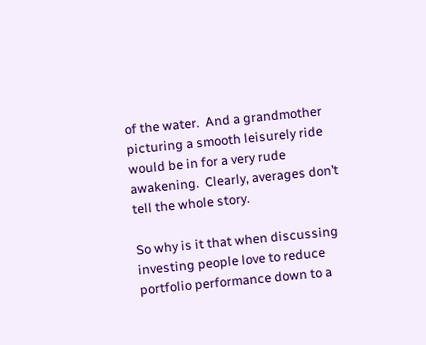of the water.  And a grandmother picturing a smooth leisurely ride would be in for a very rude awakening.  Clearly, averages don’t tell the whole story.

So why is it that when discussing investing people love to reduce portfolio performance down to a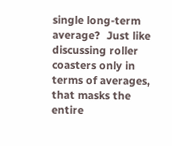single long-term average?  Just like discussing roller coasters only in terms of averages, that masks the entire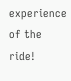experience of the ride!